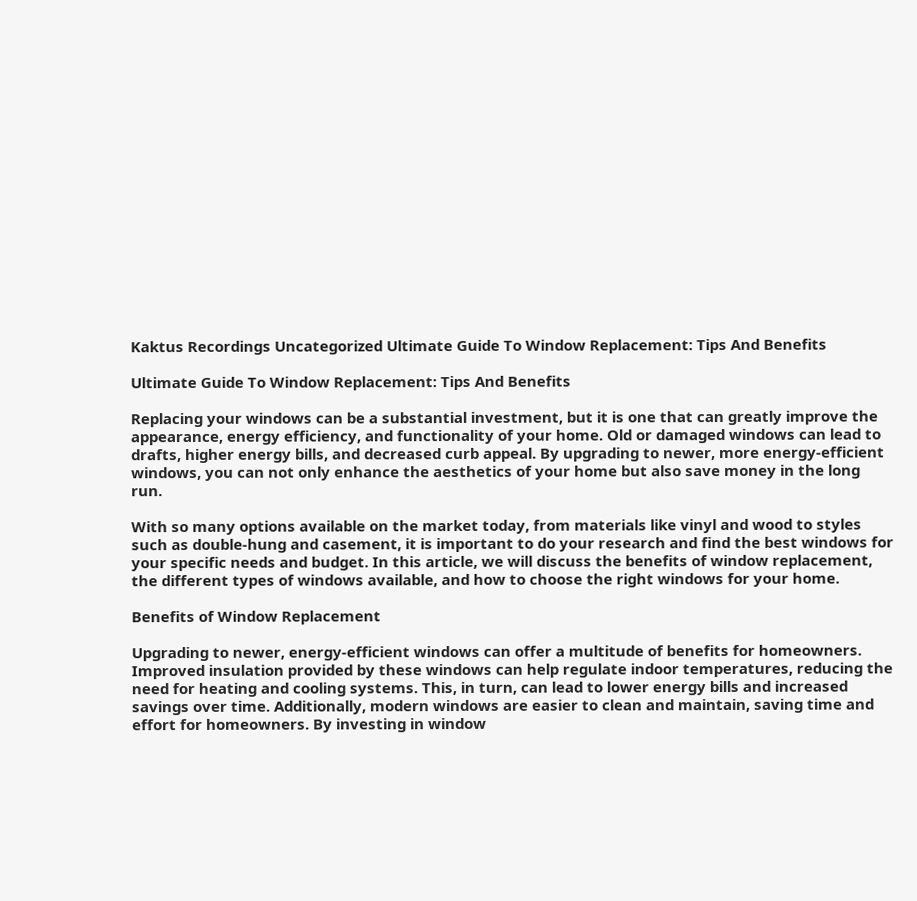Kaktus Recordings Uncategorized Ultimate Guide To Window Replacement: Tips And Benefits

Ultimate Guide To Window Replacement: Tips And Benefits

Replacing your windows can be a substantial investment, but it is one that can greatly improve the appearance, energy efficiency, and functionality of your home. Old or damaged windows can lead to drafts, higher energy bills, and decreased curb appeal. By upgrading to newer, more energy-efficient windows, you can not only enhance the aesthetics of your home but also save money in the long run.

With so many options available on the market today, from materials like vinyl and wood to styles such as double-hung and casement, it is important to do your research and find the best windows for your specific needs and budget. In this article, we will discuss the benefits of window replacement, the different types of windows available, and how to choose the right windows for your home.

Benefits of Window Replacement

Upgrading to newer, energy-efficient windows can offer a multitude of benefits for homeowners. Improved insulation provided by these windows can help regulate indoor temperatures, reducing the need for heating and cooling systems. This, in turn, can lead to lower energy bills and increased savings over time. Additionally, modern windows are easier to clean and maintain, saving time and effort for homeowners. By investing in window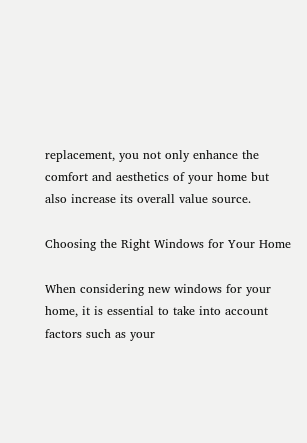replacement, you not only enhance the comfort and aesthetics of your home but also increase its overall value source.

Choosing the Right Windows for Your Home

When considering new windows for your home, it is essential to take into account factors such as your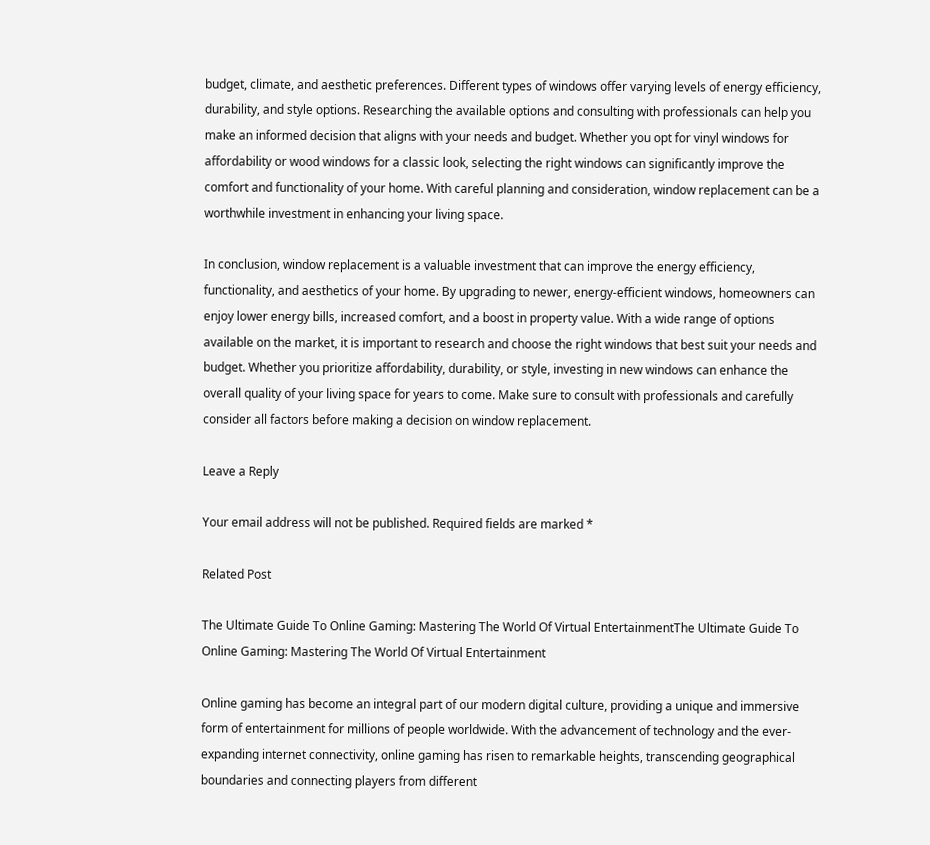budget, climate, and aesthetic preferences. Different types of windows offer varying levels of energy efficiency, durability, and style options. Researching the available options and consulting with professionals can help you make an informed decision that aligns with your needs and budget. Whether you opt for vinyl windows for affordability or wood windows for a classic look, selecting the right windows can significantly improve the comfort and functionality of your home. With careful planning and consideration, window replacement can be a worthwhile investment in enhancing your living space.

In conclusion, window replacement is a valuable investment that can improve the energy efficiency, functionality, and aesthetics of your home. By upgrading to newer, energy-efficient windows, homeowners can enjoy lower energy bills, increased comfort, and a boost in property value. With a wide range of options available on the market, it is important to research and choose the right windows that best suit your needs and budget. Whether you prioritize affordability, durability, or style, investing in new windows can enhance the overall quality of your living space for years to come. Make sure to consult with professionals and carefully consider all factors before making a decision on window replacement.

Leave a Reply

Your email address will not be published. Required fields are marked *

Related Post

The Ultimate Guide To Online Gaming: Mastering The World Of Virtual EntertainmentThe Ultimate Guide To Online Gaming: Mastering The World Of Virtual Entertainment

Online gaming has become an integral part of our modern digital culture, providing a unique and immersive form of entertainment for millions of people worldwide. With the advancement of technology and the ever-expanding internet connectivity, online gaming has risen to remarkable heights, transcending geographical boundaries and connecting players from different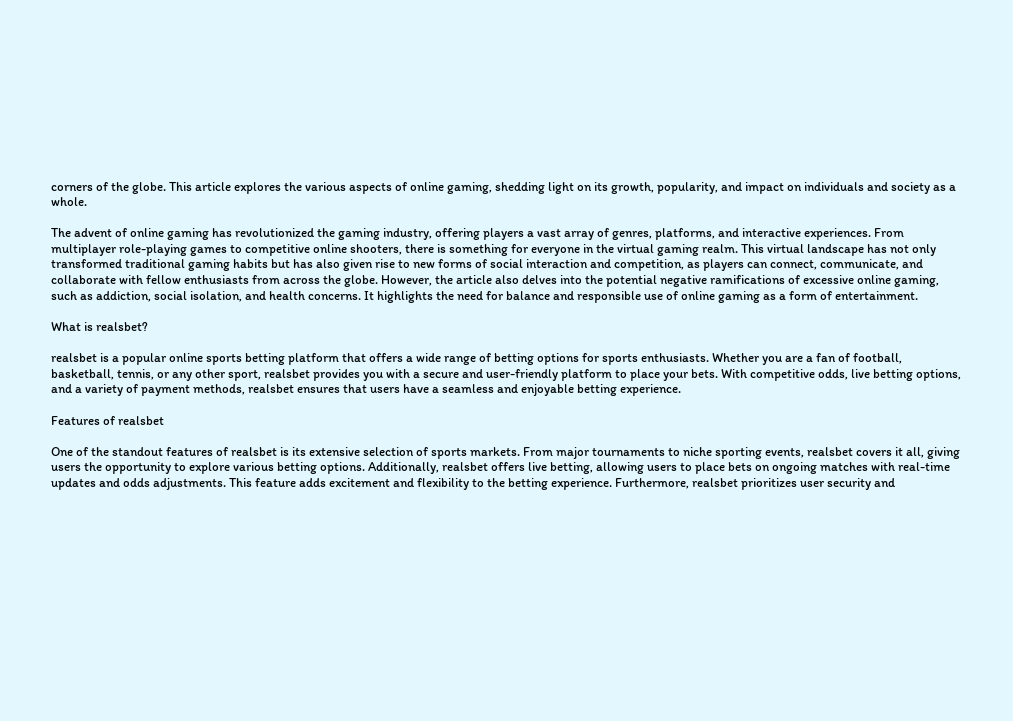corners of the globe. This article explores the various aspects of online gaming, shedding light on its growth, popularity, and impact on individuals and society as a whole.

The advent of online gaming has revolutionized the gaming industry, offering players a vast array of genres, platforms, and interactive experiences. From multiplayer role-playing games to competitive online shooters, there is something for everyone in the virtual gaming realm. This virtual landscape has not only transformed traditional gaming habits but has also given rise to new forms of social interaction and competition, as players can connect, communicate, and collaborate with fellow enthusiasts from across the globe. However, the article also delves into the potential negative ramifications of excessive online gaming, such as addiction, social isolation, and health concerns. It highlights the need for balance and responsible use of online gaming as a form of entertainment.

What is realsbet?

realsbet is a popular online sports betting platform that offers a wide range of betting options for sports enthusiasts. Whether you are a fan of football, basketball, tennis, or any other sport, realsbet provides you with a secure and user-friendly platform to place your bets. With competitive odds, live betting options, and a variety of payment methods, realsbet ensures that users have a seamless and enjoyable betting experience.

Features of realsbet

One of the standout features of realsbet is its extensive selection of sports markets. From major tournaments to niche sporting events, realsbet covers it all, giving users the opportunity to explore various betting options. Additionally, realsbet offers live betting, allowing users to place bets on ongoing matches with real-time updates and odds adjustments. This feature adds excitement and flexibility to the betting experience. Furthermore, realsbet prioritizes user security and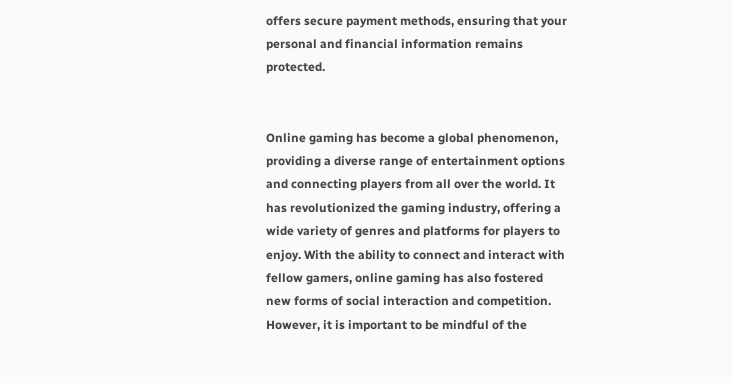offers secure payment methods, ensuring that your personal and financial information remains protected.


Online gaming has become a global phenomenon, providing a diverse range of entertainment options and connecting players from all over the world. It has revolutionized the gaming industry, offering a wide variety of genres and platforms for players to enjoy. With the ability to connect and interact with fellow gamers, online gaming has also fostered new forms of social interaction and competition. However, it is important to be mindful of the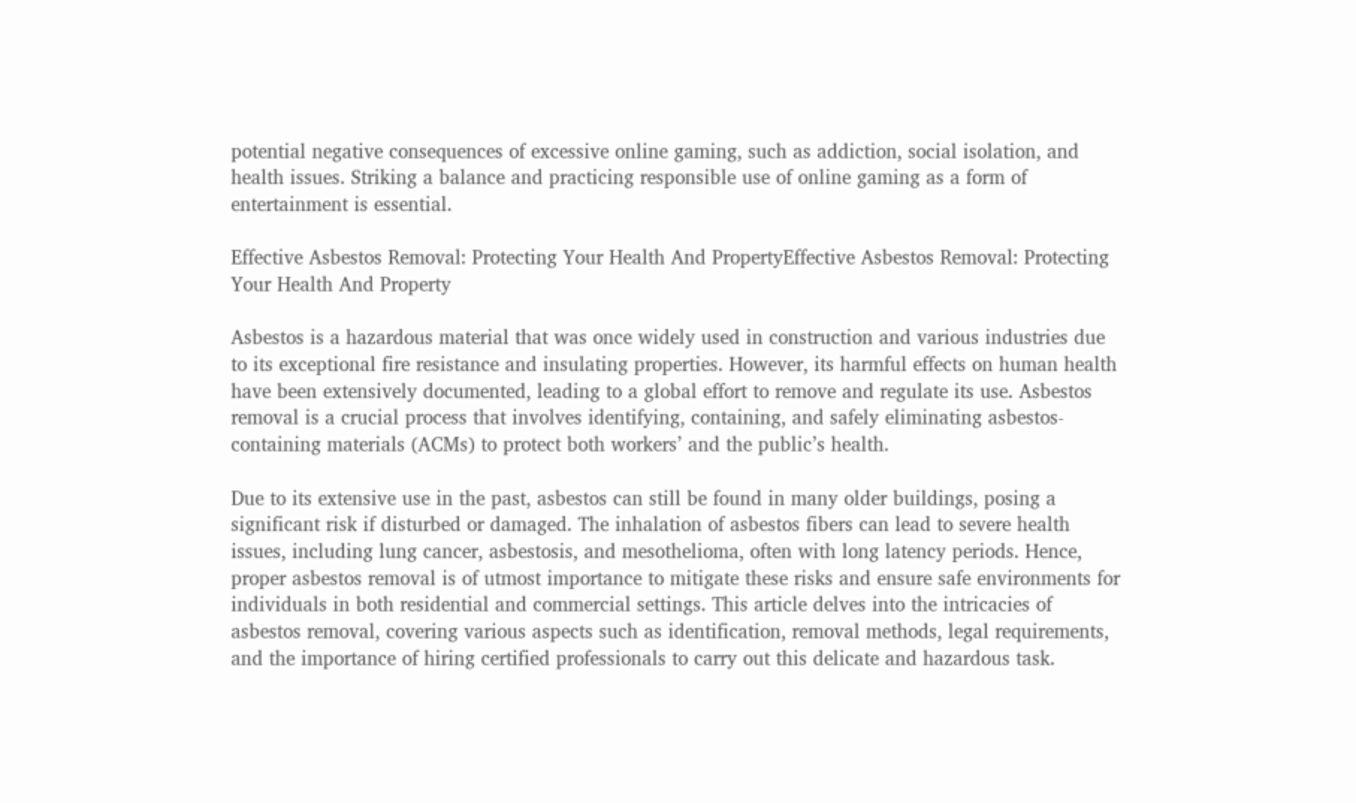potential negative consequences of excessive online gaming, such as addiction, social isolation, and health issues. Striking a balance and practicing responsible use of online gaming as a form of entertainment is essential.

Effective Asbestos Removal: Protecting Your Health And PropertyEffective Asbestos Removal: Protecting Your Health And Property

Asbestos is a hazardous material that was once widely used in construction and various industries due to its exceptional fire resistance and insulating properties. However, its harmful effects on human health have been extensively documented, leading to a global effort to remove and regulate its use. Asbestos removal is a crucial process that involves identifying, containing, and safely eliminating asbestos-containing materials (ACMs) to protect both workers’ and the public’s health.

Due to its extensive use in the past, asbestos can still be found in many older buildings, posing a significant risk if disturbed or damaged. The inhalation of asbestos fibers can lead to severe health issues, including lung cancer, asbestosis, and mesothelioma, often with long latency periods. Hence, proper asbestos removal is of utmost importance to mitigate these risks and ensure safe environments for individuals in both residential and commercial settings. This article delves into the intricacies of asbestos removal, covering various aspects such as identification, removal methods, legal requirements, and the importance of hiring certified professionals to carry out this delicate and hazardous task.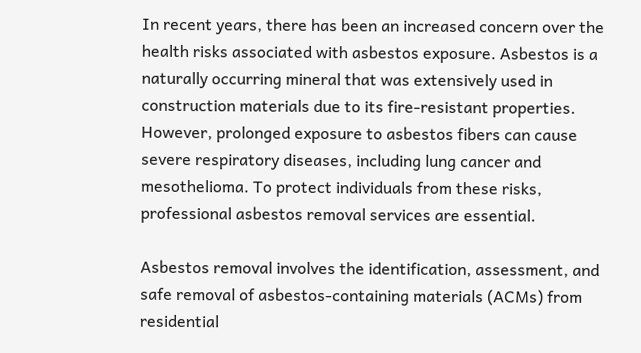In recent years, there has been an increased concern over the health risks associated with asbestos exposure. Asbestos is a naturally occurring mineral that was extensively used in construction materials due to its fire-resistant properties. However, prolonged exposure to asbestos fibers can cause severe respiratory diseases, including lung cancer and mesothelioma. To protect individuals from these risks, professional asbestos removal services are essential.

Asbestos removal involves the identification, assessment, and safe removal of asbestos-containing materials (ACMs) from residential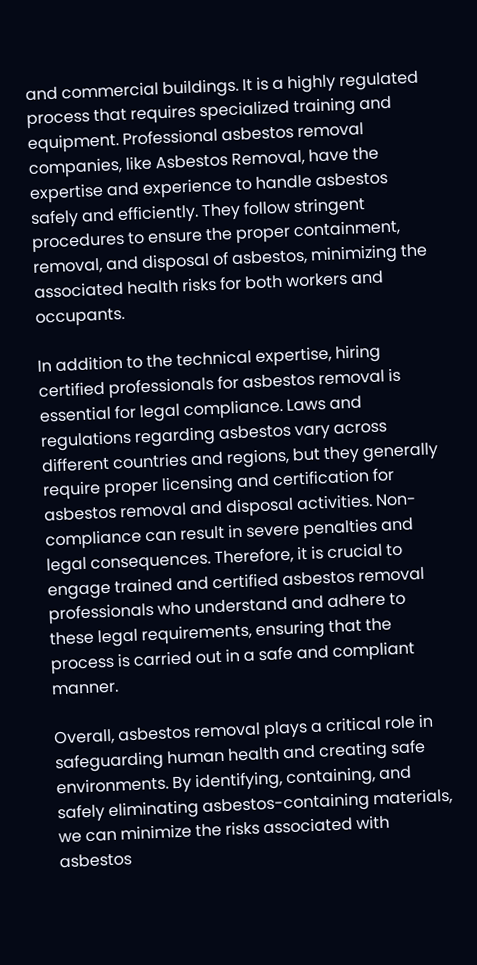and commercial buildings. It is a highly regulated process that requires specialized training and equipment. Professional asbestos removal companies, like Asbestos Removal, have the expertise and experience to handle asbestos safely and efficiently. They follow stringent procedures to ensure the proper containment, removal, and disposal of asbestos, minimizing the associated health risks for both workers and occupants.

In addition to the technical expertise, hiring certified professionals for asbestos removal is essential for legal compliance. Laws and regulations regarding asbestos vary across different countries and regions, but they generally require proper licensing and certification for asbestos removal and disposal activities. Non-compliance can result in severe penalties and legal consequences. Therefore, it is crucial to engage trained and certified asbestos removal professionals who understand and adhere to these legal requirements, ensuring that the process is carried out in a safe and compliant manner.

Overall, asbestos removal plays a critical role in safeguarding human health and creating safe environments. By identifying, containing, and safely eliminating asbestos-containing materials, we can minimize the risks associated with asbestos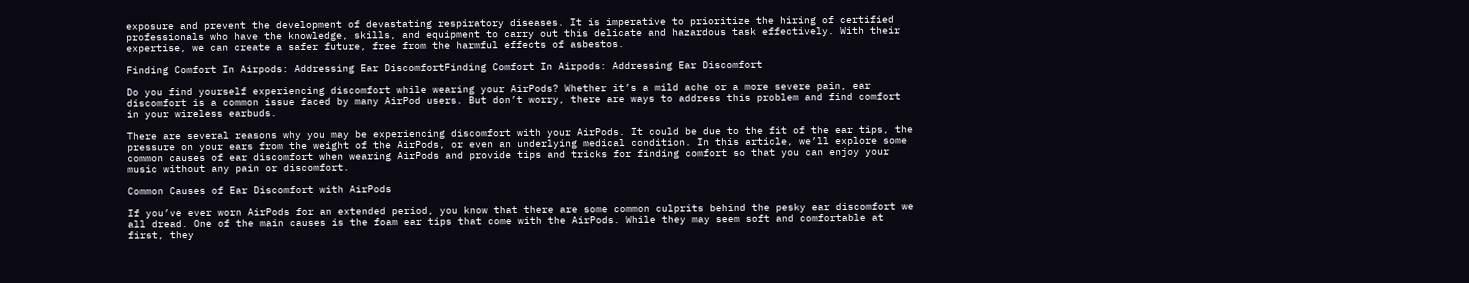exposure and prevent the development of devastating respiratory diseases. It is imperative to prioritize the hiring of certified professionals who have the knowledge, skills, and equipment to carry out this delicate and hazardous task effectively. With their expertise, we can create a safer future, free from the harmful effects of asbestos.

Finding Comfort In Airpods: Addressing Ear DiscomfortFinding Comfort In Airpods: Addressing Ear Discomfort

Do you find yourself experiencing discomfort while wearing your AirPods? Whether it’s a mild ache or a more severe pain, ear discomfort is a common issue faced by many AirPod users. But don’t worry, there are ways to address this problem and find comfort in your wireless earbuds.

There are several reasons why you may be experiencing discomfort with your AirPods. It could be due to the fit of the ear tips, the pressure on your ears from the weight of the AirPods, or even an underlying medical condition. In this article, we’ll explore some common causes of ear discomfort when wearing AirPods and provide tips and tricks for finding comfort so that you can enjoy your music without any pain or discomfort.

Common Causes of Ear Discomfort with AirPods

If you’ve ever worn AirPods for an extended period, you know that there are some common culprits behind the pesky ear discomfort we all dread. One of the main causes is the foam ear tips that come with the AirPods. While they may seem soft and comfortable at first, they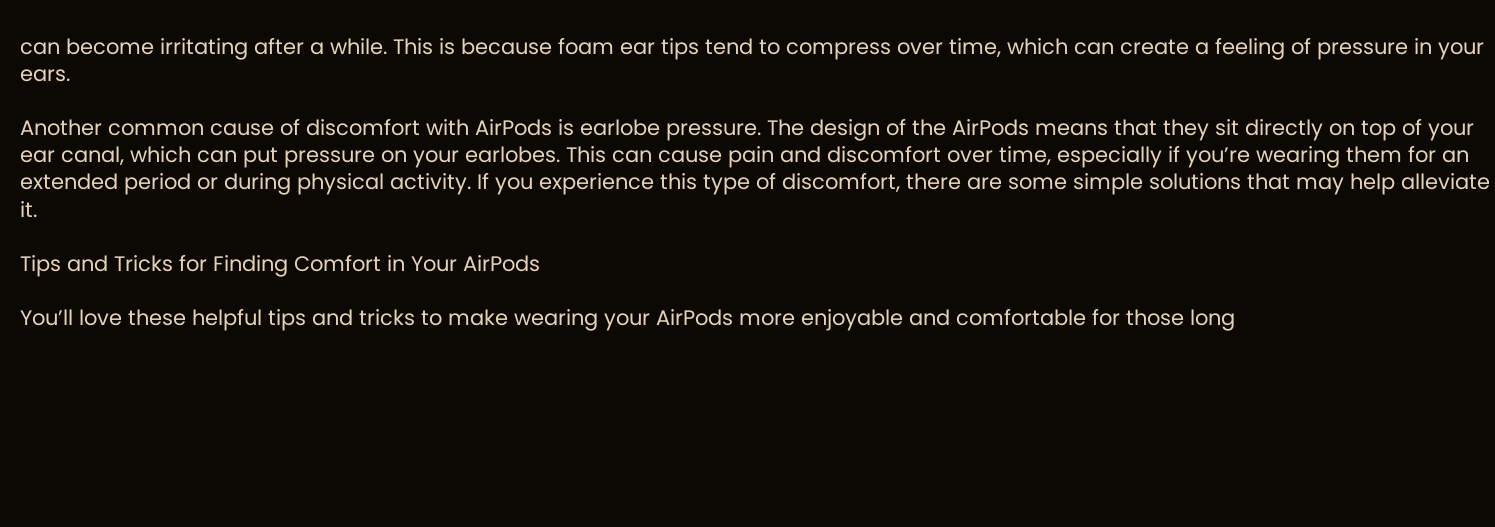can become irritating after a while. This is because foam ear tips tend to compress over time, which can create a feeling of pressure in your ears.

Another common cause of discomfort with AirPods is earlobe pressure. The design of the AirPods means that they sit directly on top of your ear canal, which can put pressure on your earlobes. This can cause pain and discomfort over time, especially if you’re wearing them for an extended period or during physical activity. If you experience this type of discomfort, there are some simple solutions that may help alleviate it.

Tips and Tricks for Finding Comfort in Your AirPods

You’ll love these helpful tips and tricks to make wearing your AirPods more enjoyable and comfortable for those long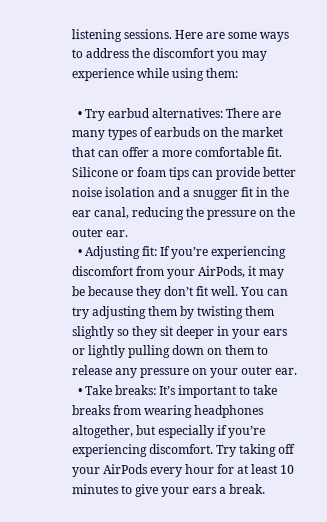listening sessions. Here are some ways to address the discomfort you may experience while using them:

  • Try earbud alternatives: There are many types of earbuds on the market that can offer a more comfortable fit. Silicone or foam tips can provide better noise isolation and a snugger fit in the ear canal, reducing the pressure on the outer ear.
  • Adjusting fit: If you’re experiencing discomfort from your AirPods, it may be because they don’t fit well. You can try adjusting them by twisting them slightly so they sit deeper in your ears or lightly pulling down on them to release any pressure on your outer ear.
  • Take breaks: It’s important to take breaks from wearing headphones altogether, but especially if you’re experiencing discomfort. Try taking off your AirPods every hour for at least 10 minutes to give your ears a break.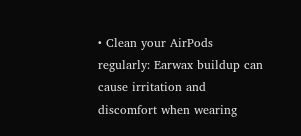• Clean your AirPods regularly: Earwax buildup can cause irritation and discomfort when wearing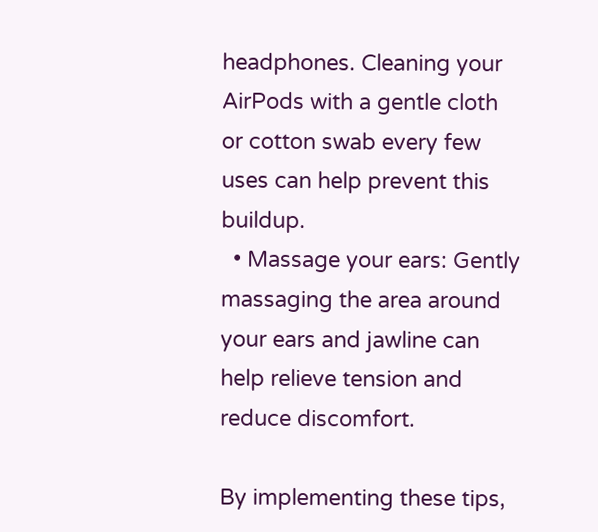headphones. Cleaning your AirPods with a gentle cloth or cotton swab every few uses can help prevent this buildup.
  • Massage your ears: Gently massaging the area around your ears and jawline can help relieve tension and reduce discomfort.

By implementing these tips,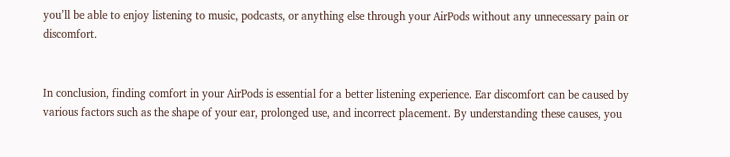you’ll be able to enjoy listening to music, podcasts, or anything else through your AirPods without any unnecessary pain or discomfort.


In conclusion, finding comfort in your AirPods is essential for a better listening experience. Ear discomfort can be caused by various factors such as the shape of your ear, prolonged use, and incorrect placement. By understanding these causes, you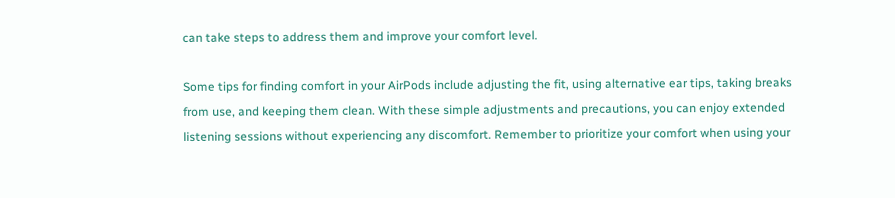can take steps to address them and improve your comfort level.

Some tips for finding comfort in your AirPods include adjusting the fit, using alternative ear tips, taking breaks from use, and keeping them clean. With these simple adjustments and precautions, you can enjoy extended listening sessions without experiencing any discomfort. Remember to prioritize your comfort when using your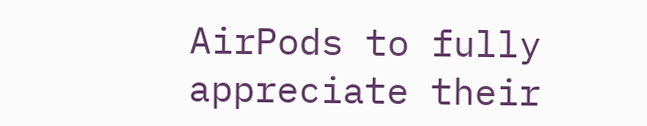AirPods to fully appreciate their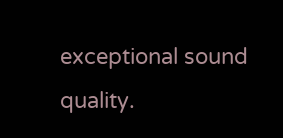exceptional sound quality.